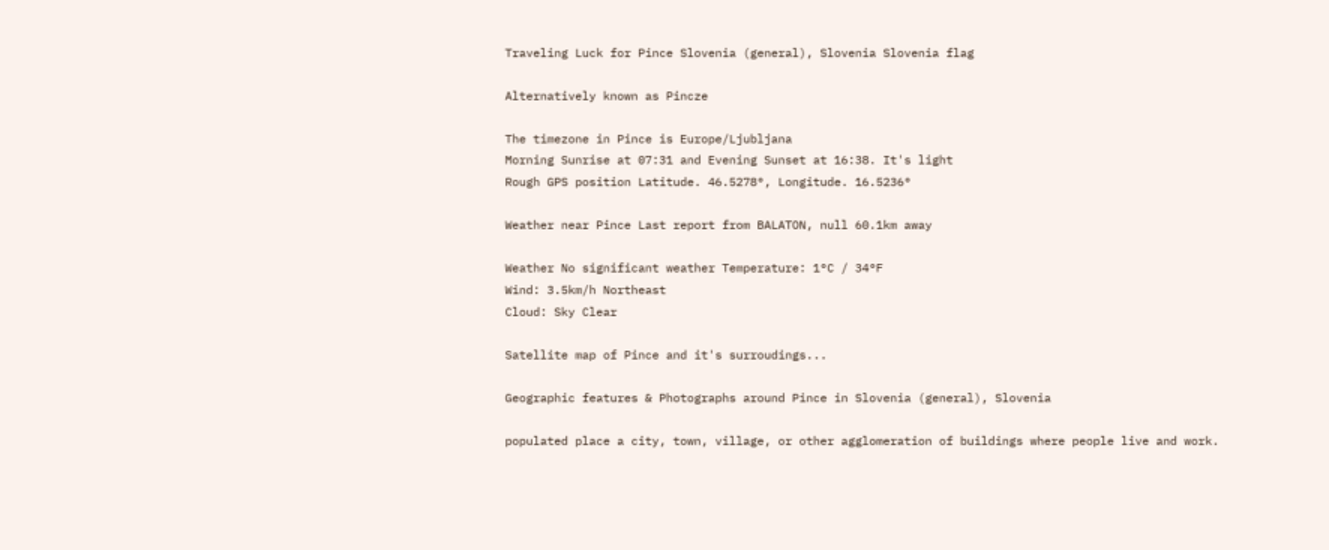Traveling Luck for Pince Slovenia (general), Slovenia Slovenia flag

Alternatively known as Pincze

The timezone in Pince is Europe/Ljubljana
Morning Sunrise at 07:31 and Evening Sunset at 16:38. It's light
Rough GPS position Latitude. 46.5278°, Longitude. 16.5236°

Weather near Pince Last report from BALATON, null 60.1km away

Weather No significant weather Temperature: 1°C / 34°F
Wind: 3.5km/h Northeast
Cloud: Sky Clear

Satellite map of Pince and it's surroudings...

Geographic features & Photographs around Pince in Slovenia (general), Slovenia

populated place a city, town, village, or other agglomeration of buildings where people live and work.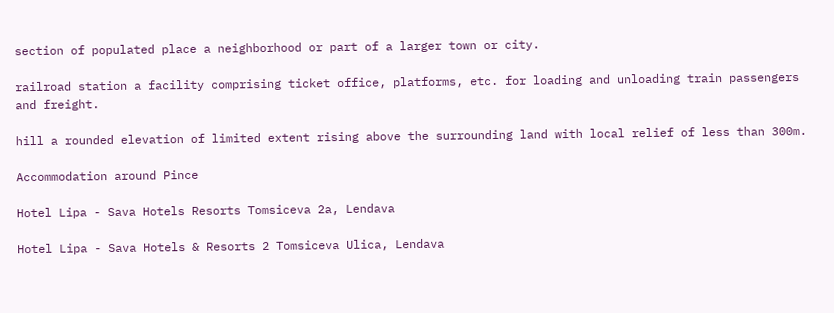section of populated place a neighborhood or part of a larger town or city.

railroad station a facility comprising ticket office, platforms, etc. for loading and unloading train passengers and freight.

hill a rounded elevation of limited extent rising above the surrounding land with local relief of less than 300m.

Accommodation around Pince

Hotel Lipa - Sava Hotels Resorts Tomsiceva 2a, Lendava

Hotel Lipa - Sava Hotels & Resorts 2 Tomsiceva Ulica, Lendava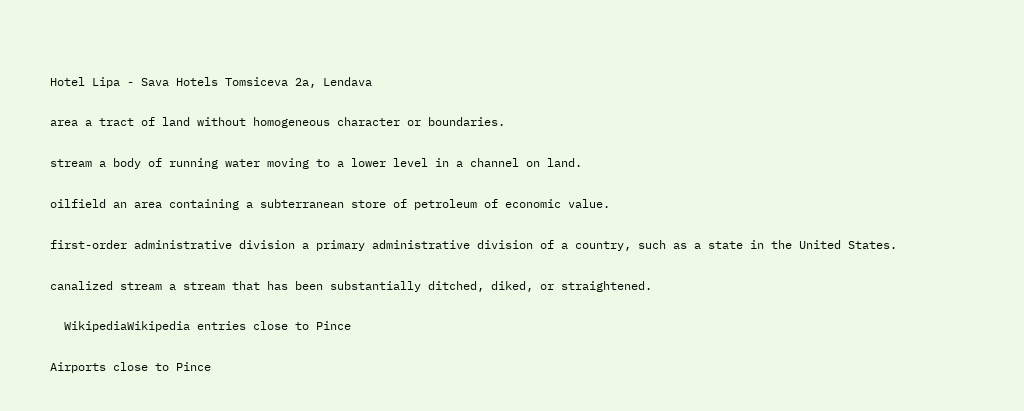Hotel Lipa - Sava Hotels Tomsiceva 2a, Lendava

area a tract of land without homogeneous character or boundaries.

stream a body of running water moving to a lower level in a channel on land.

oilfield an area containing a subterranean store of petroleum of economic value.

first-order administrative division a primary administrative division of a country, such as a state in the United States.

canalized stream a stream that has been substantially ditched, diked, or straightened.

  WikipediaWikipedia entries close to Pince

Airports close to Pince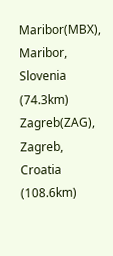Maribor(MBX), Maribor, Slovenia (74.3km)
Zagreb(ZAG), Zagreb, Croatia (108.6km)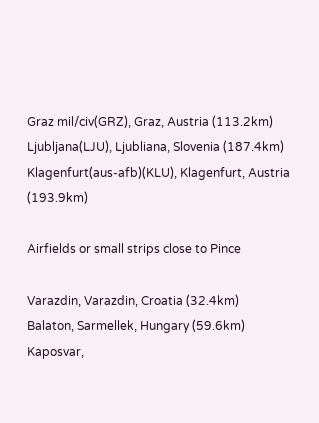Graz mil/civ(GRZ), Graz, Austria (113.2km)
Ljubljana(LJU), Ljubliana, Slovenia (187.4km)
Klagenfurt(aus-afb)(KLU), Klagenfurt, Austria (193.9km)

Airfields or small strips close to Pince

Varazdin, Varazdin, Croatia (32.4km)
Balaton, Sarmellek, Hungary (59.6km)
Kaposvar,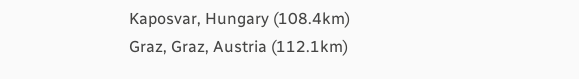Kaposvar, Hungary (108.4km)
Graz, Graz, Austria (112.1km)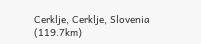Cerklje, Cerklje, Slovenia (119.7km)